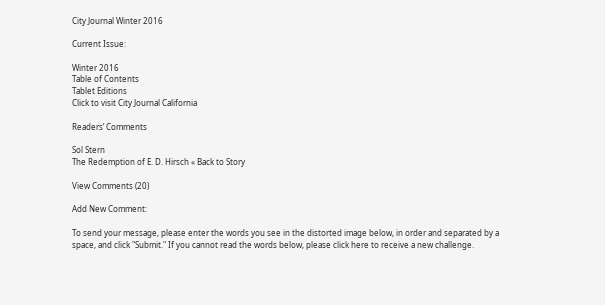City Journal Winter 2016

Current Issue:

Winter 2016
Table of Contents
Tablet Editions
Click to visit City Journal California

Readers’ Comments

Sol Stern
The Redemption of E. D. Hirsch « Back to Story

View Comments (20)

Add New Comment:

To send your message, please enter the words you see in the distorted image below, in order and separated by a space, and click "Submit." If you cannot read the words below, please click here to receive a new challenge.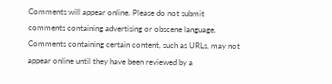Comments will appear online. Please do not submit comments containing advertising or obscene language. Comments containing certain content, such as URLs, may not appear online until they have been reviewed by a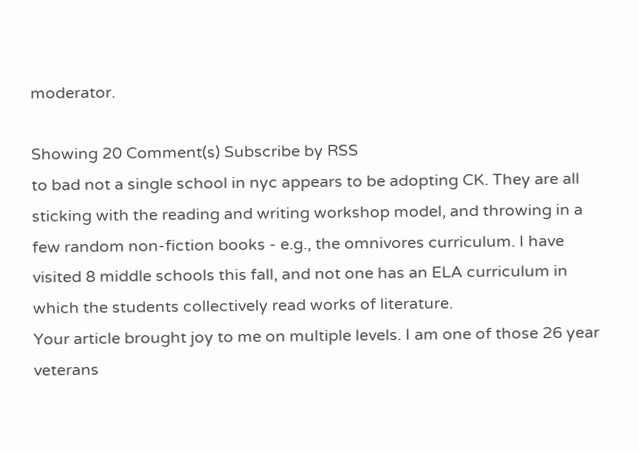moderator.

Showing 20 Comment(s) Subscribe by RSS
to bad not a single school in nyc appears to be adopting CK. They are all sticking with the reading and writing workshop model, and throwing in a few random non-fiction books - e.g., the omnivores curriculum. I have visited 8 middle schools this fall, and not one has an ELA curriculum in which the students collectively read works of literature.
Your article brought joy to me on multiple levels. I am one of those 26 year veterans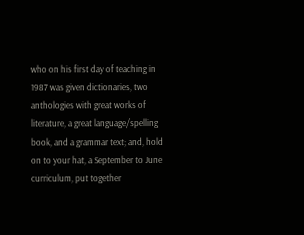who on his first day of teaching in 1987 was given dictionaries, two anthologies with great works of literature, a great language/spelling book, and a grammar text; and, hold on to your hat, a September to June curriculum, put together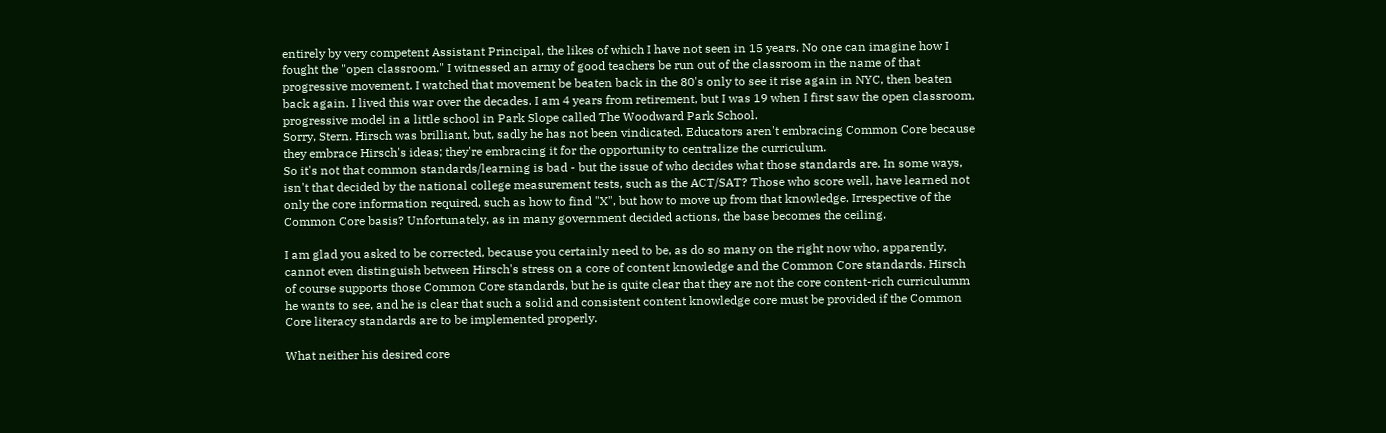entirely by very competent Assistant Principal, the likes of which I have not seen in 15 years. No one can imagine how I fought the "open classroom." I witnessed an army of good teachers be run out of the classroom in the name of that progressive movement. I watched that movement be beaten back in the 80's only to see it rise again in NYC, then beaten back again. I lived this war over the decades. I am 4 years from retirement, but I was 19 when I first saw the open classroom, progressive model in a little school in Park Slope called The Woodward Park School.
Sorry, Stern. Hirsch was brilliant, but, sadly he has not been vindicated. Educators aren't embracing Common Core because they embrace Hirsch's ideas; they're embracing it for the opportunity to centralize the curriculum.
So it's not that common standards/learning is bad - but the issue of who decides what those standards are. In some ways, isn't that decided by the national college measurement tests, such as the ACT/SAT? Those who score well, have learned not only the core information required, such as how to find "X", but how to move up from that knowledge. Irrespective of the Common Core basis? Unfortunately, as in many government decided actions, the base becomes the ceiling.

I am glad you asked to be corrected, because you certainly need to be, as do so many on the right now who, apparently, cannot even distinguish between Hirsch's stress on a core of content knowledge and the Common Core standards. Hirsch of course supports those Common Core standards, but he is quite clear that they are not the core content-rich curriculumm he wants to see, and he is clear that such a solid and consistent content knowledge core must be provided if the Common Core literacy standards are to be implemented properly.

What neither his desired core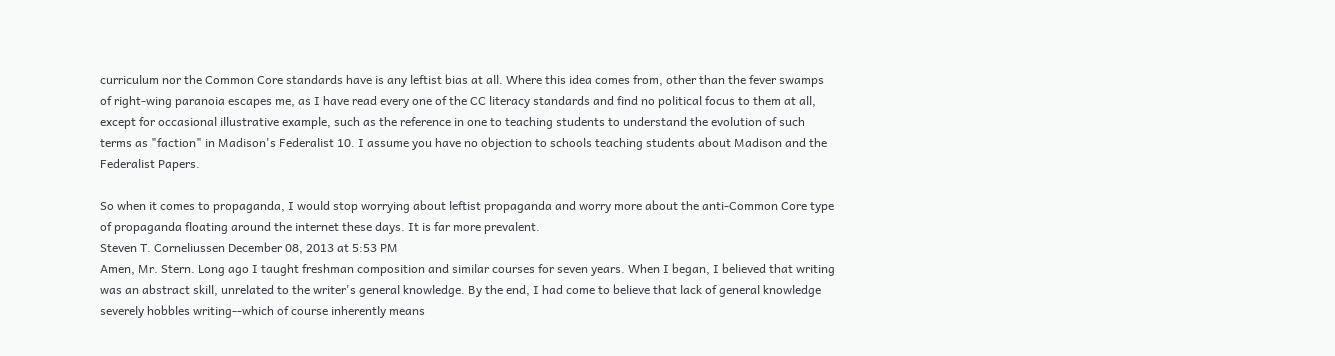curriculum nor the Common Core standards have is any leftist bias at all. Where this idea comes from, other than the fever swamps of right-wing paranoia escapes me, as I have read every one of the CC literacy standards and find no political focus to them at all, except for occasional illustrative example, such as the reference in one to teaching students to understand the evolution of such terms as "faction" in Madison's Federalist 10. I assume you have no objection to schools teaching students about Madison and the Federalist Papers.

So when it comes to propaganda, I would stop worrying about leftist propaganda and worry more about the anti-Common Core type of propaganda floating around the internet these days. It is far more prevalent.
Steven T. Corneliussen December 08, 2013 at 5:53 PM
Amen, Mr. Stern. Long ago I taught freshman composition and similar courses for seven years. When I began, I believed that writing was an abstract skill, unrelated to the writer's general knowledge. By the end, I had come to believe that lack of general knowledge severely hobbles writing--which of course inherently means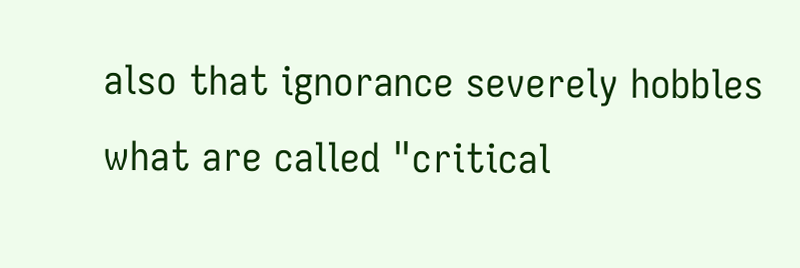also that ignorance severely hobbles what are called "critical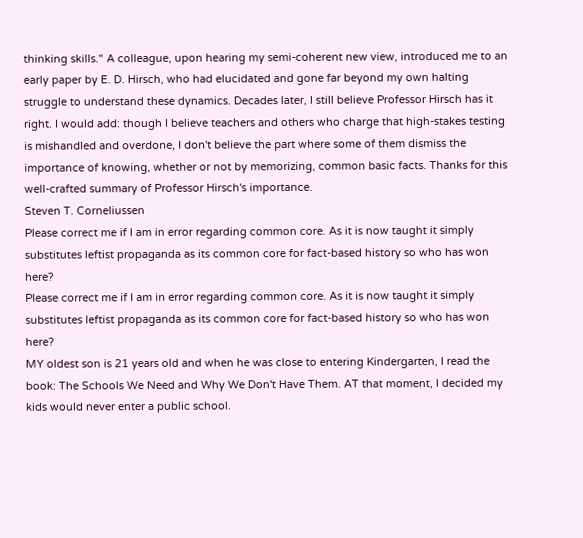thinking skills." A colleague, upon hearing my semi-coherent new view, introduced me to an early paper by E. D. Hirsch, who had elucidated and gone far beyond my own halting struggle to understand these dynamics. Decades later, I still believe Professor Hirsch has it right. I would add: though I believe teachers and others who charge that high-stakes testing is mishandled and overdone, I don't believe the part where some of them dismiss the importance of knowing, whether or not by memorizing, common basic facts. Thanks for this well-crafted summary of Professor Hirsch's importance.
Steven T. Corneliussen
Please correct me if I am in error regarding common core. As it is now taught it simply substitutes leftist propaganda as its common core for fact-based history so who has won here?
Please correct me if I am in error regarding common core. As it is now taught it simply substitutes leftist propaganda as its common core for fact-based history so who has won here?
MY oldest son is 21 years old and when he was close to entering Kindergarten, I read the book: The Schools We Need and Why We Don't Have Them. AT that moment, I decided my kids would never enter a public school.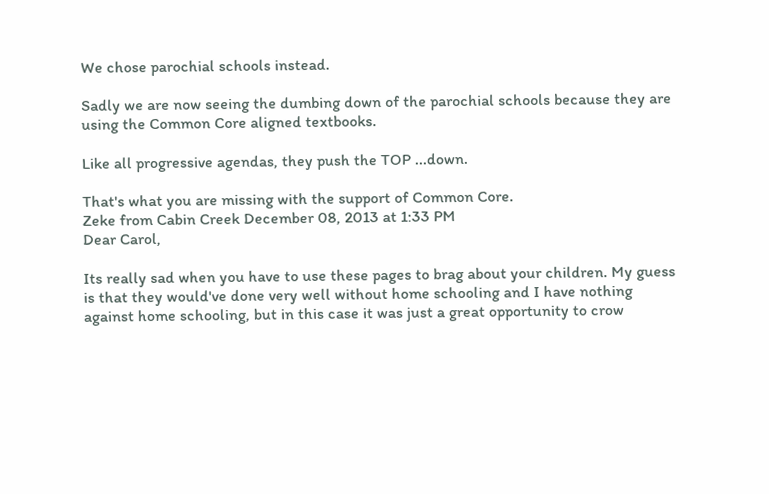We chose parochial schools instead.

Sadly we are now seeing the dumbing down of the parochial schools because they are using the Common Core aligned textbooks.

Like all progressive agendas, they push the TOP ...down.

That's what you are missing with the support of Common Core.
Zeke from Cabin Creek December 08, 2013 at 1:33 PM
Dear Carol,

Its really sad when you have to use these pages to brag about your children. My guess is that they would've done very well without home schooling and I have nothing against home schooling, but in this case it was just a great opportunity to crow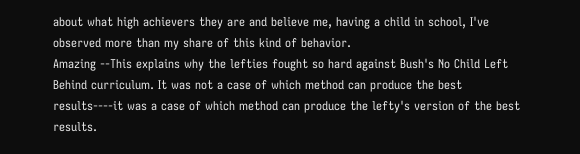about what high achievers they are and believe me, having a child in school, I've observed more than my share of this kind of behavior.
Amazing --This explains why the lefties fought so hard against Bush's No Child Left Behind curriculum. It was not a case of which method can produce the best results----it was a case of which method can produce the lefty's version of the best results.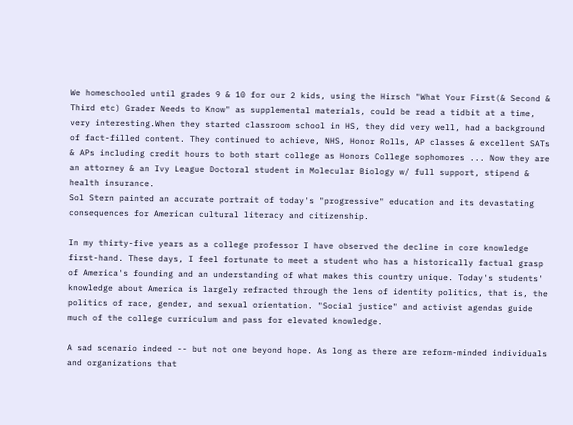We homeschooled until grades 9 & 10 for our 2 kids, using the Hirsch "What Your First(& Second & Third etc) Grader Needs to Know" as supplemental materials, could be read a tidbit at a time, very interesting.When they started classroom school in HS, they did very well, had a background of fact-filled content. They continued to achieve, NHS, Honor Rolls, AP classes & excellent SATs & APs including credit hours to both start college as Honors College sophomores ... Now they are an attorney & an Ivy League Doctoral student in Molecular Biology w/ full support, stipend & health insurance.
Sol Stern painted an accurate portrait of today's "progressive" education and its devastating consequences for American cultural literacy and citizenship.

In my thirty-five years as a college professor I have observed the decline in core knowledge first-hand. These days, I feel fortunate to meet a student who has a historically factual grasp of America's founding and an understanding of what makes this country unique. Today's students' knowledge about America is largely refracted through the lens of identity politics, that is, the politics of race, gender, and sexual orientation. "Social justice" and activist agendas guide much of the college curriculum and pass for elevated knowledge.

A sad scenario indeed -- but not one beyond hope. As long as there are reform-minded individuals and organizations that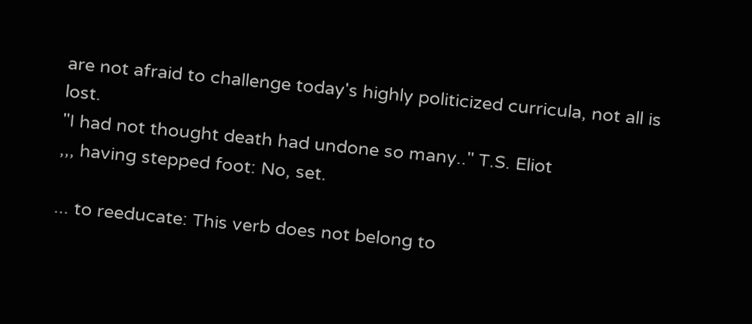are not afraid to challenge today's highly politicized curricula, not all is lost.
"I had not thought death had undone so many.." T.S. Eliot
,,, having stepped foot: No, set.

... to reeducate: This verb does not belong to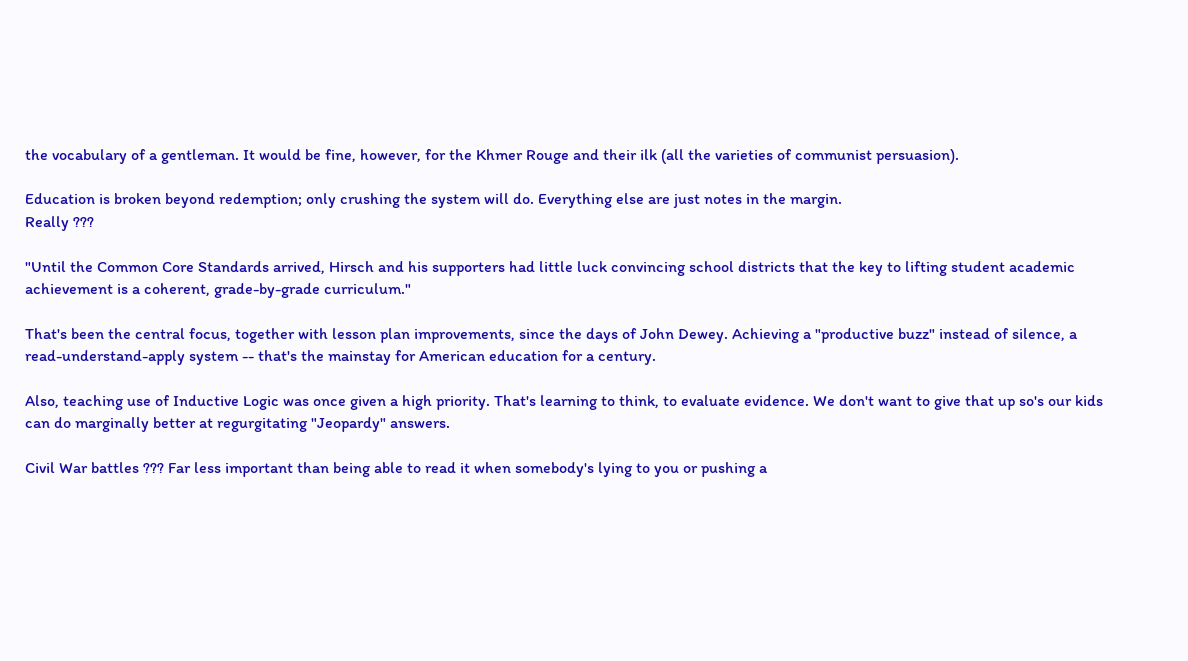the vocabulary of a gentleman. It would be fine, however, for the Khmer Rouge and their ilk (all the varieties of communist persuasion).

Education is broken beyond redemption; only crushing the system will do. Everything else are just notes in the margin.
Really ???

"Until the Common Core Standards arrived, Hirsch and his supporters had little luck convincing school districts that the key to lifting student academic achievement is a coherent, grade-by-grade curriculum."

That's been the central focus, together with lesson plan improvements, since the days of John Dewey. Achieving a "productive buzz" instead of silence, a read-understand-apply system -- that's the mainstay for American education for a century.

Also, teaching use of Inductive Logic was once given a high priority. That's learning to think, to evaluate evidence. We don't want to give that up so's our kids can do marginally better at regurgitating "Jeopardy" answers.

Civil War battles ??? Far less important than being able to read it when somebody's lying to you or pushing a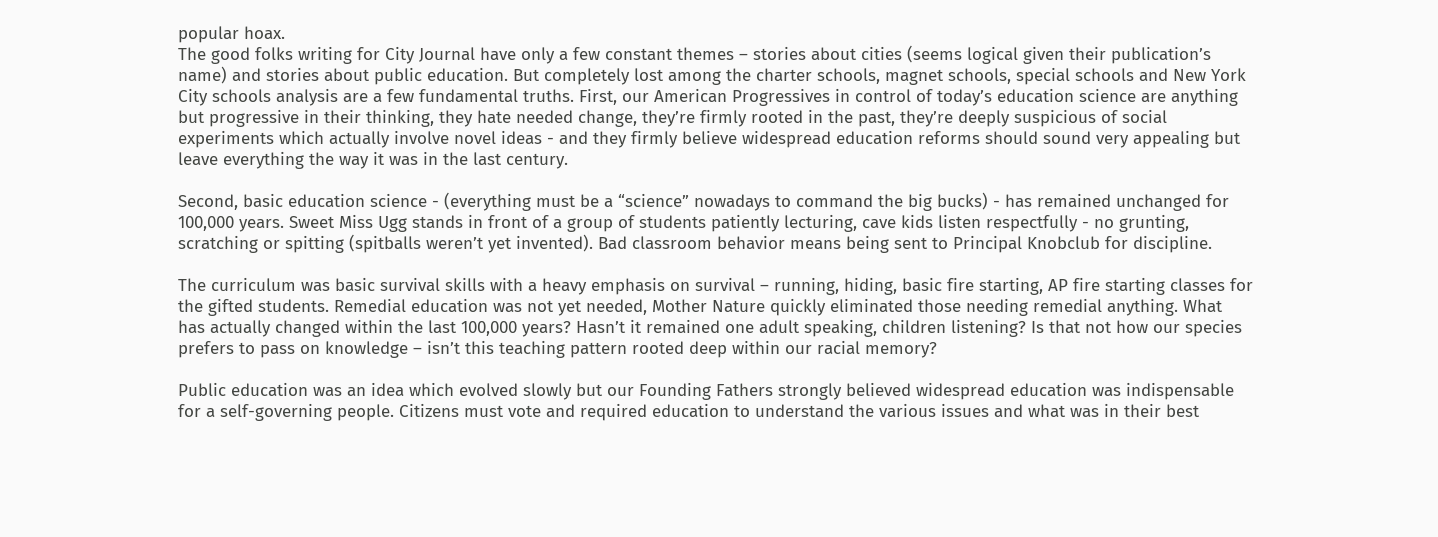popular hoax.
The good folks writing for City Journal have only a few constant themes – stories about cities (seems logical given their publication’s name) and stories about public education. But completely lost among the charter schools, magnet schools, special schools and New York City schools analysis are a few fundamental truths. First, our American Progressives in control of today’s education science are anything but progressive in their thinking, they hate needed change, they’re firmly rooted in the past, they’re deeply suspicious of social experiments which actually involve novel ideas - and they firmly believe widespread education reforms should sound very appealing but leave everything the way it was in the last century.

Second, basic education science - (everything must be a “science” nowadays to command the big bucks) - has remained unchanged for 100,000 years. Sweet Miss Ugg stands in front of a group of students patiently lecturing, cave kids listen respectfully - no grunting, scratching or spitting (spitballs weren’t yet invented). Bad classroom behavior means being sent to Principal Knobclub for discipline.

The curriculum was basic survival skills with a heavy emphasis on survival – running, hiding, basic fire starting, AP fire starting classes for the gifted students. Remedial education was not yet needed, Mother Nature quickly eliminated those needing remedial anything. What has actually changed within the last 100,000 years? Hasn’t it remained one adult speaking, children listening? Is that not how our species prefers to pass on knowledge – isn’t this teaching pattern rooted deep within our racial memory?

Public education was an idea which evolved slowly but our Founding Fathers strongly believed widespread education was indispensable for a self-governing people. Citizens must vote and required education to understand the various issues and what was in their best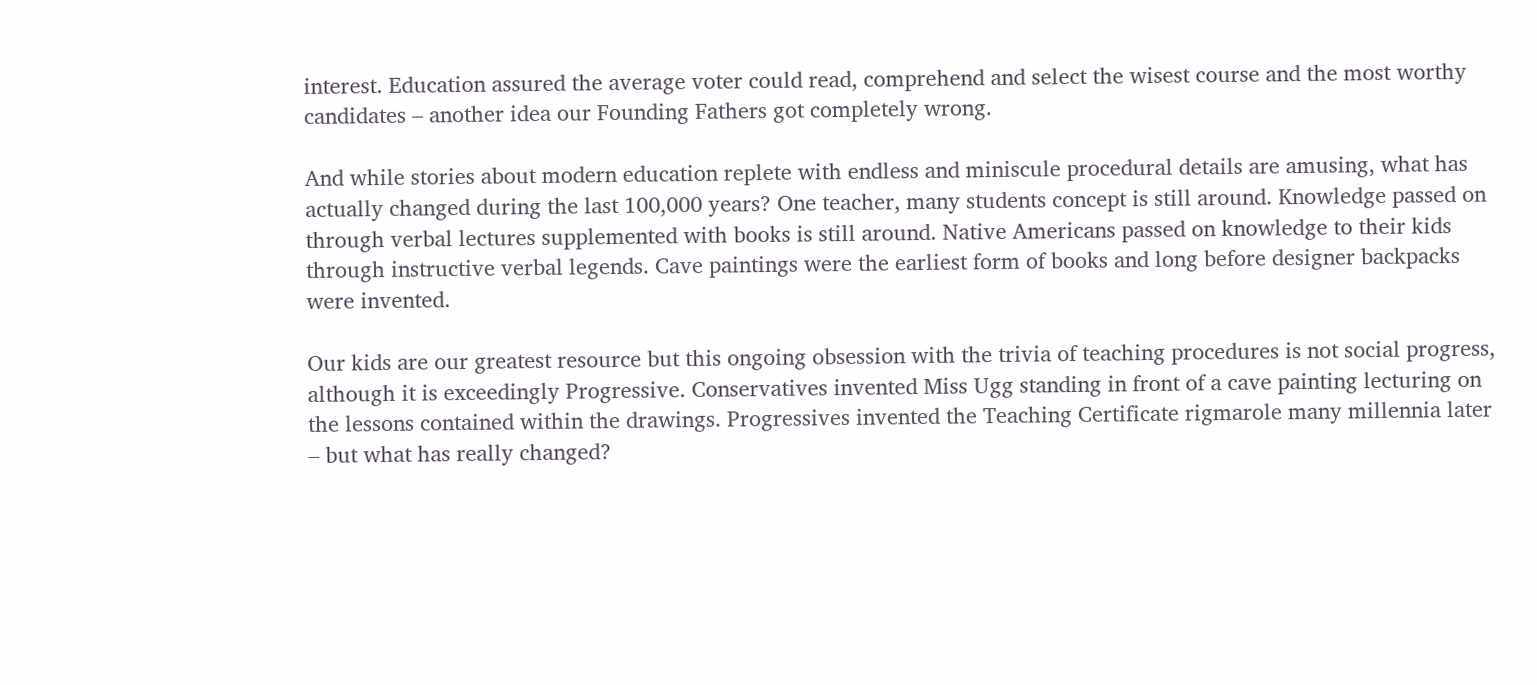interest. Education assured the average voter could read, comprehend and select the wisest course and the most worthy candidates – another idea our Founding Fathers got completely wrong.

And while stories about modern education replete with endless and miniscule procedural details are amusing, what has actually changed during the last 100,000 years? One teacher, many students concept is still around. Knowledge passed on through verbal lectures supplemented with books is still around. Native Americans passed on knowledge to their kids through instructive verbal legends. Cave paintings were the earliest form of books and long before designer backpacks were invented.

Our kids are our greatest resource but this ongoing obsession with the trivia of teaching procedures is not social progress, although it is exceedingly Progressive. Conservatives invented Miss Ugg standing in front of a cave painting lecturing on the lessons contained within the drawings. Progressives invented the Teaching Certificate rigmarole many millennia later – but what has really changed?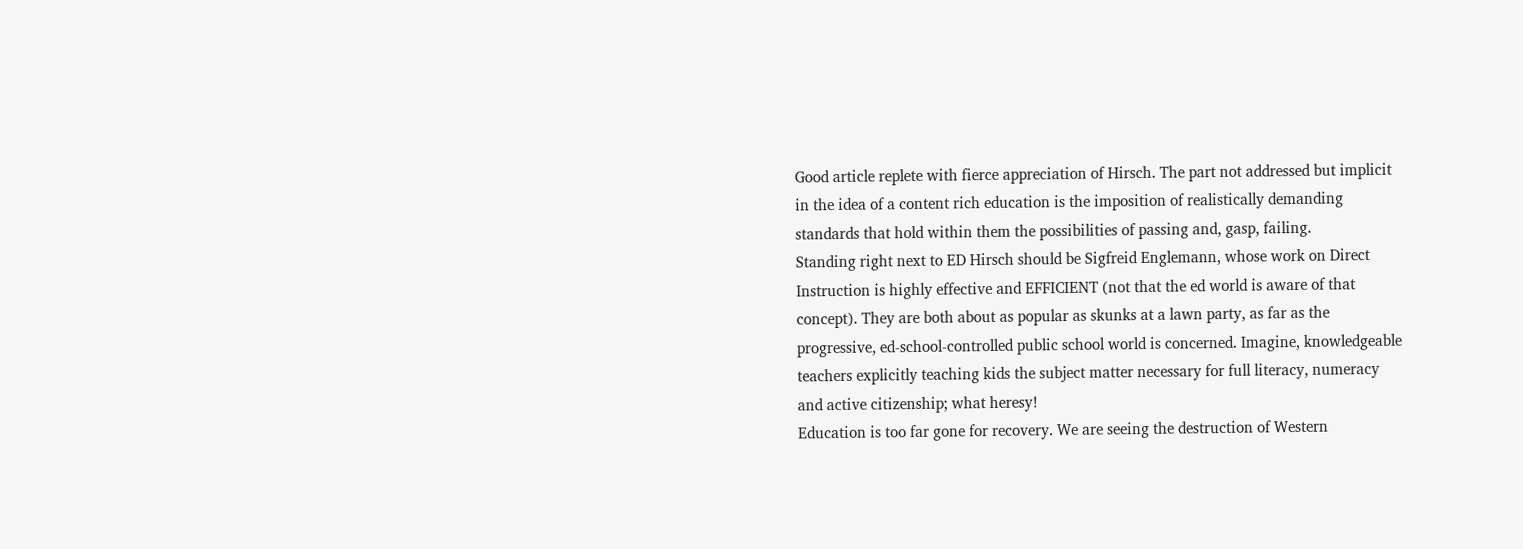Good article replete with fierce appreciation of Hirsch. The part not addressed but implicit in the idea of a content rich education is the imposition of realistically demanding standards that hold within them the possibilities of passing and, gasp, failing.
Standing right next to ED Hirsch should be Sigfreid Englemann, whose work on Direct Instruction is highly effective and EFFICIENT (not that the ed world is aware of that concept). They are both about as popular as skunks at a lawn party, as far as the progressive, ed-school-controlled public school world is concerned. Imagine, knowledgeable teachers explicitly teaching kids the subject matter necessary for full literacy, numeracy and active citizenship; what heresy!
Education is too far gone for recovery. We are seeing the destruction of Western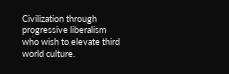Civilization through progressive liberalism who wish to elevate third world culture.